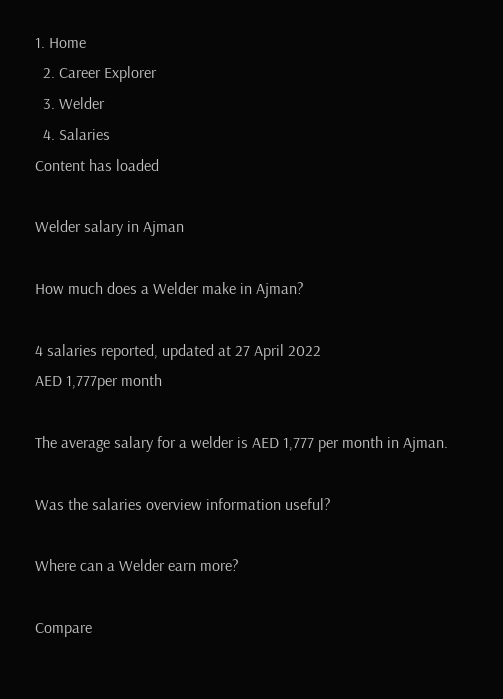1. Home
  2. Career Explorer
  3. Welder
  4. Salaries
Content has loaded

Welder salary in Ajman

How much does a Welder make in Ajman?

4 salaries reported, updated at 27 April 2022
AED 1,777per month

The average salary for a welder is AED 1,777 per month in Ajman.

Was the salaries overview information useful?

Where can a Welder earn more?

Compare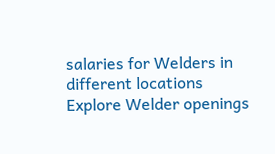salaries for Welders in different locations
Explore Welder openings